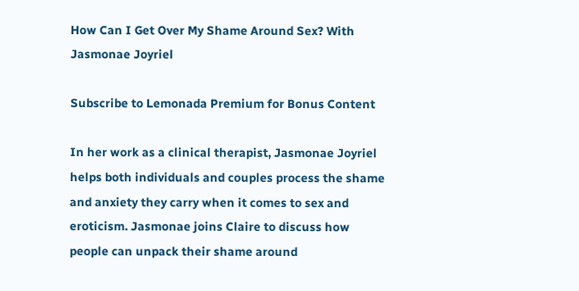How Can I Get Over My Shame Around Sex? With Jasmonae Joyriel

Subscribe to Lemonada Premium for Bonus Content

In her work as a clinical therapist, Jasmonae Joyriel helps both individuals and couples process the shame and anxiety they carry when it comes to sex and eroticism. Jasmonae joins Claire to discuss how people can unpack their shame around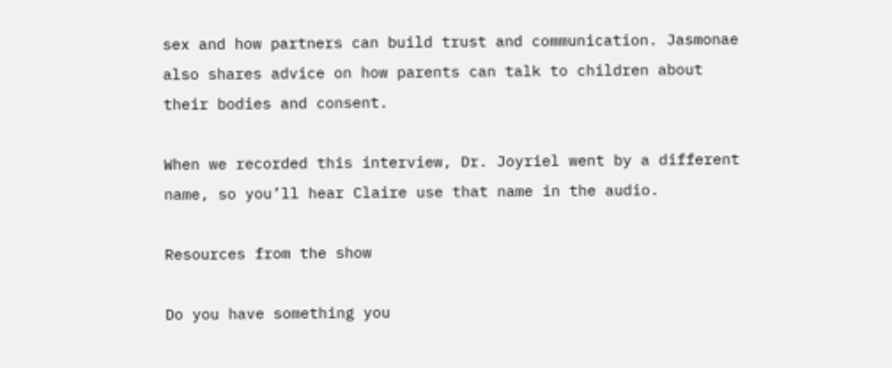sex and how partners can build trust and communication. Jasmonae also shares advice on how parents can talk to children about their bodies and consent.

When we recorded this interview, Dr. Joyriel went by a different name, so you’ll hear Claire use that name in the audio.

Resources from the show

Do you have something you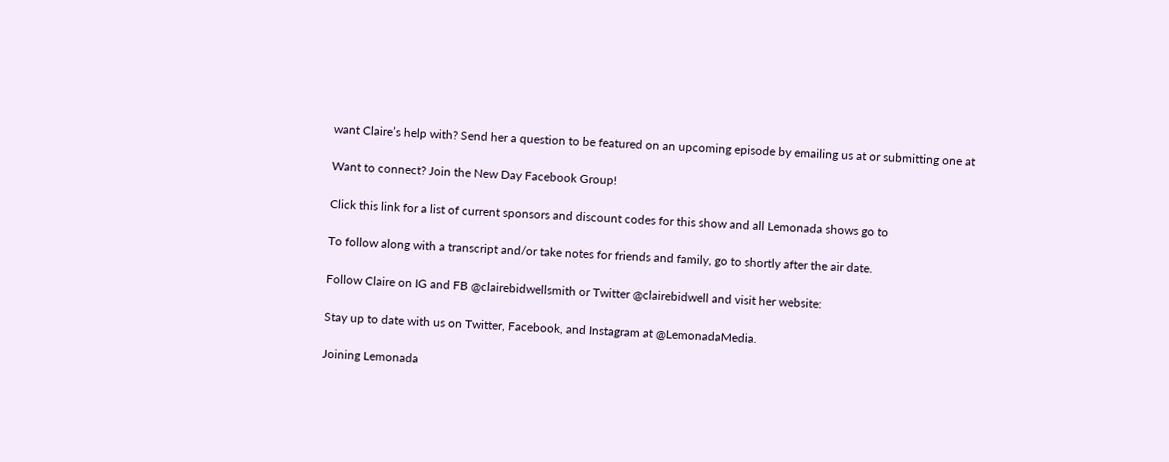want Claire’s help with? Send her a question to be featured on an upcoming episode by emailing us at or submitting one at

Want to connect? Join the New Day Facebook Group!

Click this link for a list of current sponsors and discount codes for this show and all Lemonada shows go to

To follow along with a transcript and/or take notes for friends and family, go to shortly after the air date.

Follow Claire on IG and FB @clairebidwellsmith or Twitter @clairebidwell and visit her website:

Stay up to date with us on Twitter, Facebook, and Instagram at @LemonadaMedia.

Joining Lemonada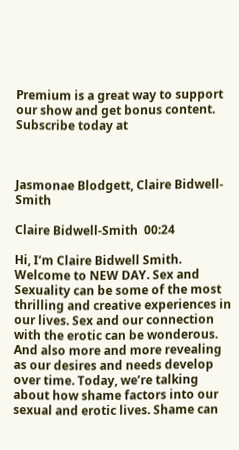Premium is a great way to support our show and get bonus content. Subscribe today at



Jasmonae Blodgett, Claire Bidwell-Smith

Claire Bidwell-Smith  00:24

Hi, I’m Claire Bidwell Smith. Welcome to NEW DAY. Sex and Sexuality can be some of the most thrilling and creative experiences in our lives. Sex and our connection with the erotic can be wonderous. And also more and more revealing as our desires and needs develop over time. Today, we’re talking about how shame factors into our sexual and erotic lives. Shame can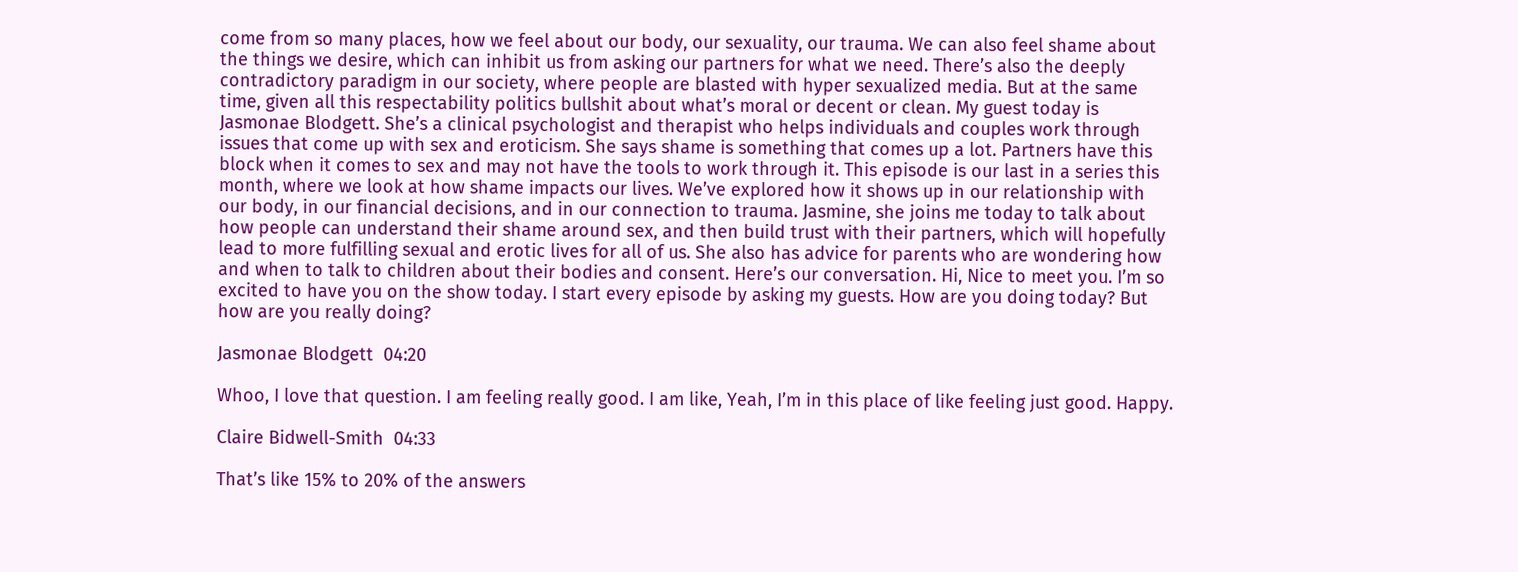come from so many places, how we feel about our body, our sexuality, our trauma. We can also feel shame about the things we desire, which can inhibit us from asking our partners for what we need. There’s also the deeply contradictory paradigm in our society, where people are blasted with hyper sexualized media. But at the same time, given all this respectability politics bullshit about what’s moral or decent or clean. My guest today is Jasmonae Blodgett. She’s a clinical psychologist and therapist who helps individuals and couples work through issues that come up with sex and eroticism. She says shame is something that comes up a lot. Partners have this block when it comes to sex and may not have the tools to work through it. This episode is our last in a series this month, where we look at how shame impacts our lives. We’ve explored how it shows up in our relationship with our body, in our financial decisions, and in our connection to trauma. Jasmine, she joins me today to talk about how people can understand their shame around sex, and then build trust with their partners, which will hopefully lead to more fulfilling sexual and erotic lives for all of us. She also has advice for parents who are wondering how and when to talk to children about their bodies and consent. Here’s our conversation. Hi, Nice to meet you. I’m so excited to have you on the show today. I start every episode by asking my guests. How are you doing today? But how are you really doing?

Jasmonae Blodgett  04:20

Whoo, I love that question. I am feeling really good. I am like, Yeah, I’m in this place of like feeling just good. Happy.

Claire Bidwell-Smith  04:33

That’s like 15% to 20% of the answers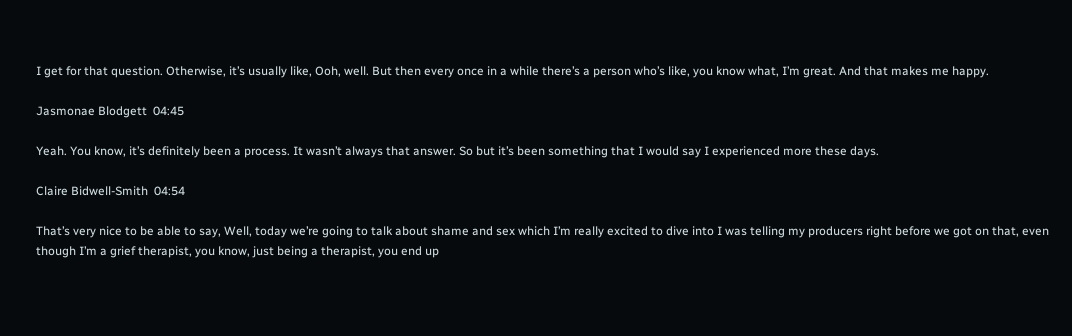I get for that question. Otherwise, it’s usually like, Ooh, well. But then every once in a while there’s a person who’s like, you know what, I’m great. And that makes me happy.

Jasmonae Blodgett  04:45

Yeah. You know, it’s definitely been a process. It wasn’t always that answer. So but it’s been something that I would say I experienced more these days.

Claire Bidwell-Smith  04:54

That’s very nice to be able to say, Well, today we’re going to talk about shame and sex which I’m really excited to dive into I was telling my producers right before we got on that, even though I’m a grief therapist, you know, just being a therapist, you end up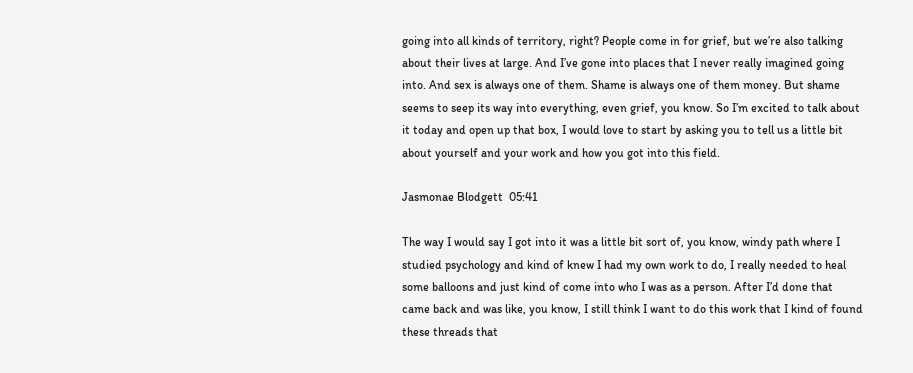going into all kinds of territory, right? People come in for grief, but we’re also talking about their lives at large. And I’ve gone into places that I never really imagined going into. And sex is always one of them. Shame is always one of them money. But shame seems to seep its way into everything, even grief, you know. So I’m excited to talk about it today and open up that box, I would love to start by asking you to tell us a little bit about yourself and your work and how you got into this field.

Jasmonae Blodgett  05:41

The way I would say I got into it was a little bit sort of, you know, windy path where I studied psychology and kind of knew I had my own work to do, I really needed to heal some balloons and just kind of come into who I was as a person. After I’d done that came back and was like, you know, I still think I want to do this work that I kind of found these threads that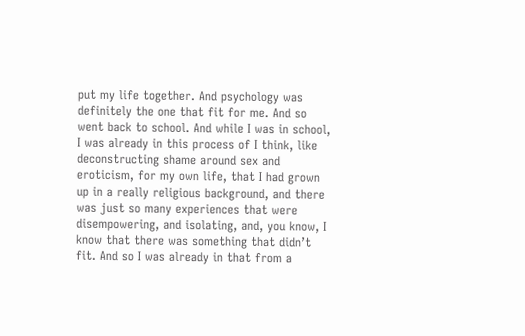put my life together. And psychology was definitely the one that fit for me. And so went back to school. And while I was in school, I was already in this process of I think, like deconstructing shame around sex and eroticism, for my own life, that I had grown up in a really religious background, and there was just so many experiences that were disempowering, and isolating, and, you know, I know that there was something that didn’t fit. And so I was already in that from a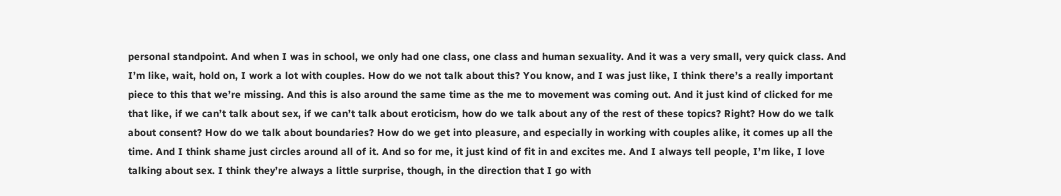personal standpoint. And when I was in school, we only had one class, one class and human sexuality. And it was a very small, very quick class. And I’m like, wait, hold on, I work a lot with couples. How do we not talk about this? You know, and I was just like, I think there’s a really important piece to this that we’re missing. And this is also around the same time as the me to movement was coming out. And it just kind of clicked for me that like, if we can’t talk about sex, if we can’t talk about eroticism, how do we talk about any of the rest of these topics? Right? How do we talk about consent? How do we talk about boundaries? How do we get into pleasure, and especially in working with couples alike, it comes up all the time. And I think shame just circles around all of it. And so for me, it just kind of fit in and excites me. And I always tell people, I’m like, I love talking about sex. I think they’re always a little surprise, though, in the direction that I go with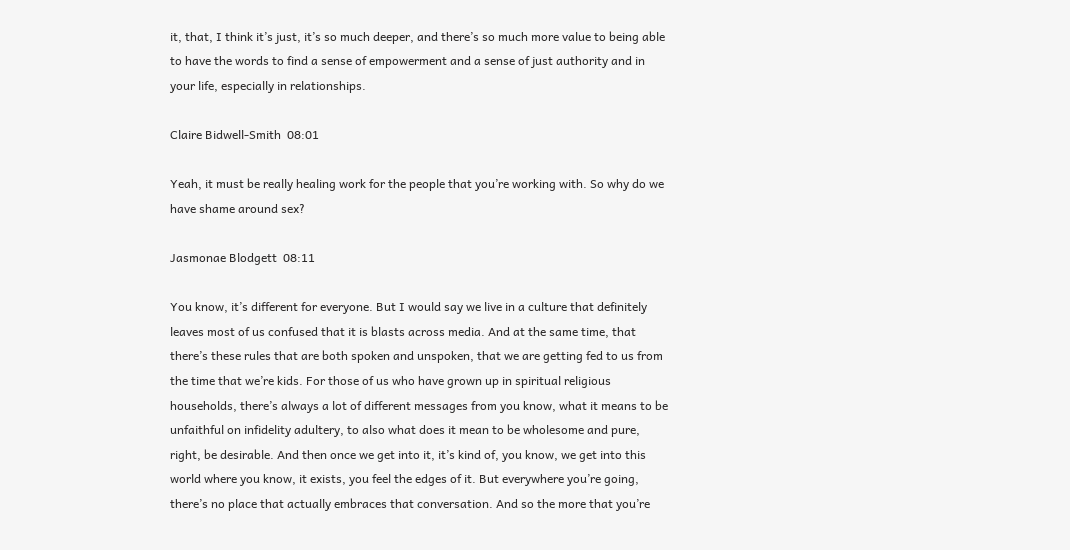it, that, I think it’s just, it’s so much deeper, and there’s so much more value to being able to have the words to find a sense of empowerment and a sense of just authority and in your life, especially in relationships.

Claire Bidwell-Smith  08:01

Yeah, it must be really healing work for the people that you’re working with. So why do we have shame around sex?

Jasmonae Blodgett  08:11

You know, it’s different for everyone. But I would say we live in a culture that definitely leaves most of us confused that it is blasts across media. And at the same time, that there’s these rules that are both spoken and unspoken, that we are getting fed to us from the time that we’re kids. For those of us who have grown up in spiritual religious households, there’s always a lot of different messages from you know, what it means to be unfaithful on infidelity adultery, to also what does it mean to be wholesome and pure, right, be desirable. And then once we get into it, it’s kind of, you know, we get into this world where you know, it exists, you feel the edges of it. But everywhere you’re going, there’s no place that actually embraces that conversation. And so the more that you’re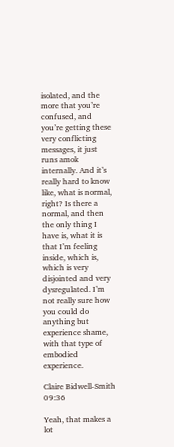isolated, and the more that you’re confused, and you’re getting these very conflicting messages, it just runs amok internally. And it’s really hard to know like, what is normal, right? Is there a normal, and then the only thing I have is, what it is that I’m feeling inside, which is, which is very disjointed and very dysregulated. I’m not really sure how you could do anything but experience shame, with that type of embodied experience.

Claire Bidwell-Smith  09:36

Yeah, that makes a lot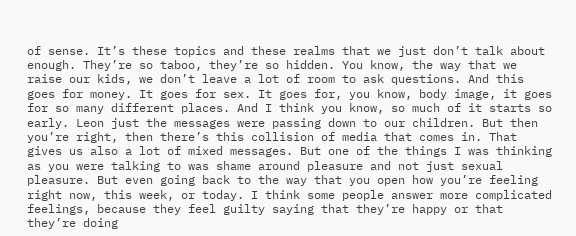of sense. It’s these topics and these realms that we just don’t talk about enough. They’re so taboo, they’re so hidden. You know, the way that we raise our kids, we don’t leave a lot of room to ask questions. And this goes for money. It goes for sex. It goes for, you know, body image, it goes for so many different places. And I think you know, so much of it starts so early. Leon just the messages were passing down to our children. But then you’re right, then there’s this collision of media that comes in. That gives us also a lot of mixed messages. But one of the things I was thinking as you were talking to was shame around pleasure and not just sexual pleasure. But even going back to the way that you open how you’re feeling right now, this week, or today. I think some people answer more complicated feelings, because they feel guilty saying that they’re happy or that they’re doing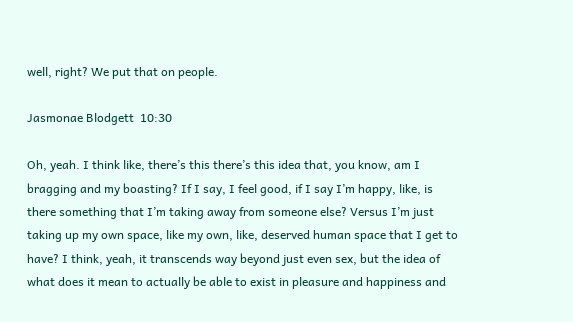well, right? We put that on people.

Jasmonae Blodgett  10:30

Oh, yeah. I think like, there’s this there’s this idea that, you know, am I bragging and my boasting? If I say, I feel good, if I say I’m happy, like, is there something that I’m taking away from someone else? Versus I’m just taking up my own space, like my own, like, deserved human space that I get to have? I think, yeah, it transcends way beyond just even sex, but the idea of what does it mean to actually be able to exist in pleasure and happiness and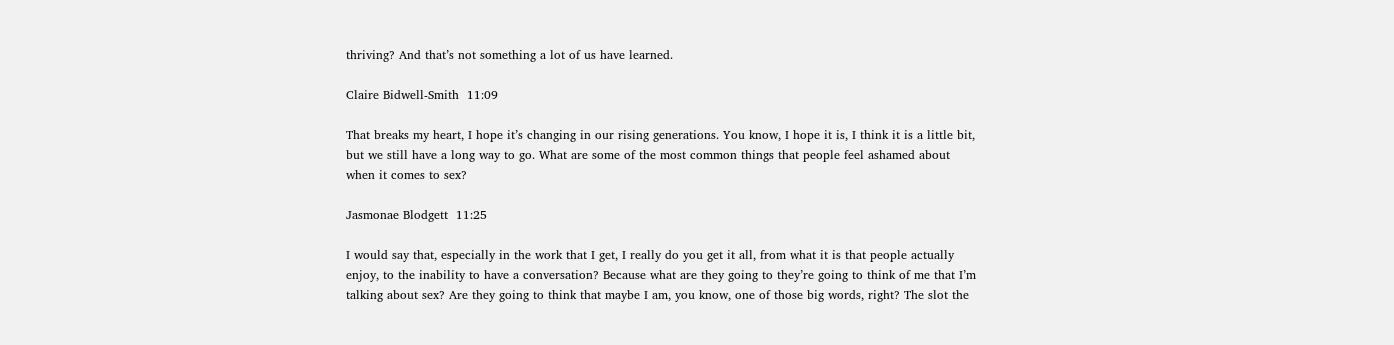thriving? And that’s not something a lot of us have learned.

Claire Bidwell-Smith  11:09

That breaks my heart, I hope it’s changing in our rising generations. You know, I hope it is, I think it is a little bit, but we still have a long way to go. What are some of the most common things that people feel ashamed about when it comes to sex?

Jasmonae Blodgett  11:25

I would say that, especially in the work that I get, I really do you get it all, from what it is that people actually enjoy, to the inability to have a conversation? Because what are they going to they’re going to think of me that I’m talking about sex? Are they going to think that maybe I am, you know, one of those big words, right? The slot the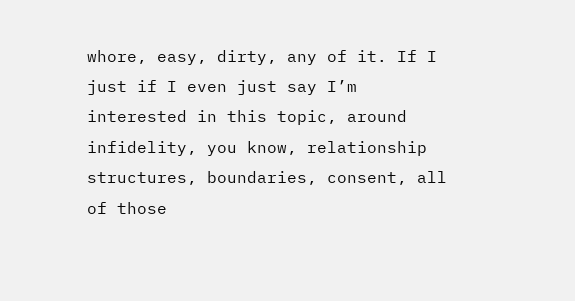whore, easy, dirty, any of it. If I just if I even just say I’m interested in this topic, around infidelity, you know, relationship structures, boundaries, consent, all of those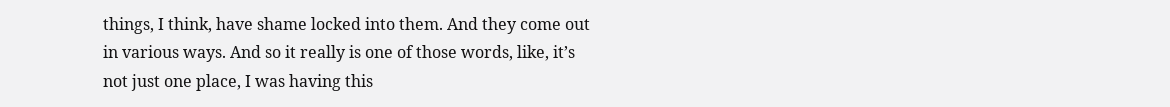things, I think, have shame locked into them. And they come out in various ways. And so it really is one of those words, like, it’s not just one place, I was having this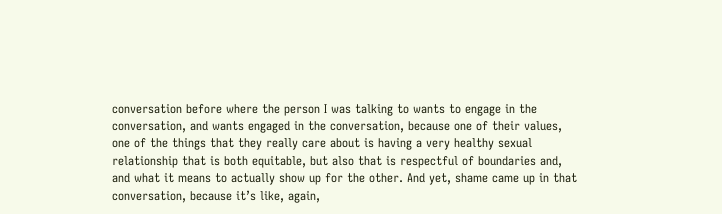conversation before where the person I was talking to wants to engage in the conversation, and wants engaged in the conversation, because one of their values, one of the things that they really care about is having a very healthy sexual relationship that is both equitable, but also that is respectful of boundaries and, and what it means to actually show up for the other. And yet, shame came up in that conversation, because it’s like, again,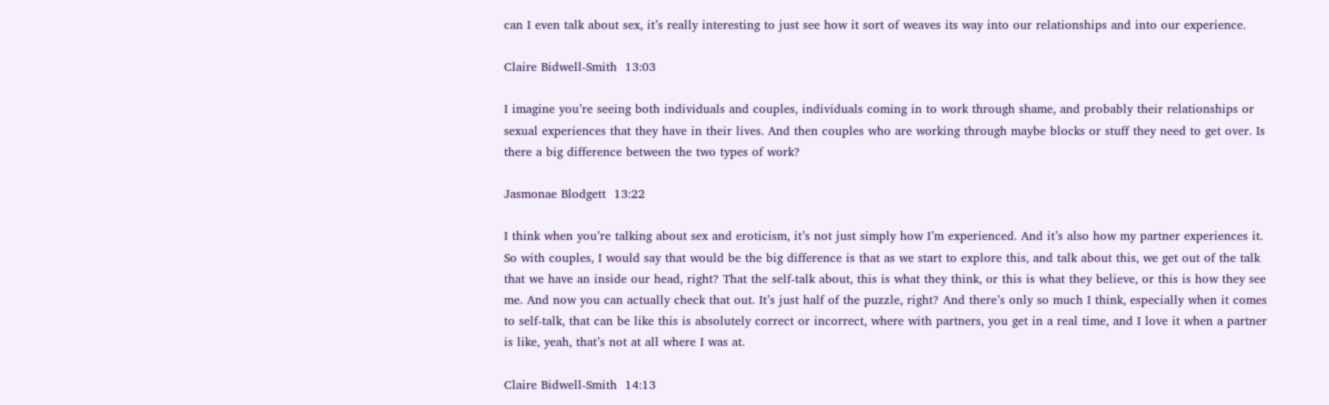can I even talk about sex, it’s really interesting to just see how it sort of weaves its way into our relationships and into our experience.

Claire Bidwell-Smith  13:03

I imagine you’re seeing both individuals and couples, individuals coming in to work through shame, and probably their relationships or sexual experiences that they have in their lives. And then couples who are working through maybe blocks or stuff they need to get over. Is there a big difference between the two types of work?

Jasmonae Blodgett  13:22

I think when you’re talking about sex and eroticism, it’s not just simply how I’m experienced. And it’s also how my partner experiences it. So with couples, I would say that would be the big difference is that as we start to explore this, and talk about this, we get out of the talk that we have an inside our head, right? That the self-talk about, this is what they think, or this is what they believe, or this is how they see me. And now you can actually check that out. It’s just half of the puzzle, right? And there’s only so much I think, especially when it comes to self-talk, that can be like this is absolutely correct or incorrect, where with partners, you get in a real time, and I love it when a partner is like, yeah, that’s not at all where I was at.

Claire Bidwell-Smith  14:13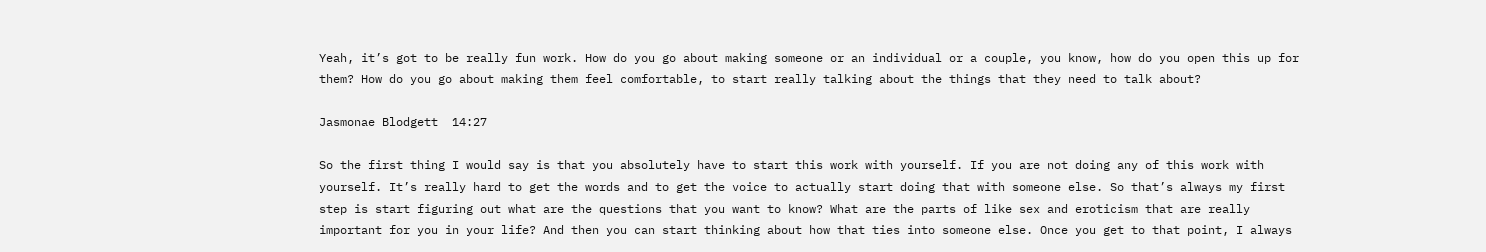Yeah, it’s got to be really fun work. How do you go about making someone or an individual or a couple, you know, how do you open this up for them? How do you go about making them feel comfortable, to start really talking about the things that they need to talk about?

Jasmonae Blodgett  14:27

So the first thing I would say is that you absolutely have to start this work with yourself. If you are not doing any of this work with yourself. It’s really hard to get the words and to get the voice to actually start doing that with someone else. So that’s always my first step is start figuring out what are the questions that you want to know? What are the parts of like sex and eroticism that are really important for you in your life? And then you can start thinking about how that ties into someone else. Once you get to that point, I always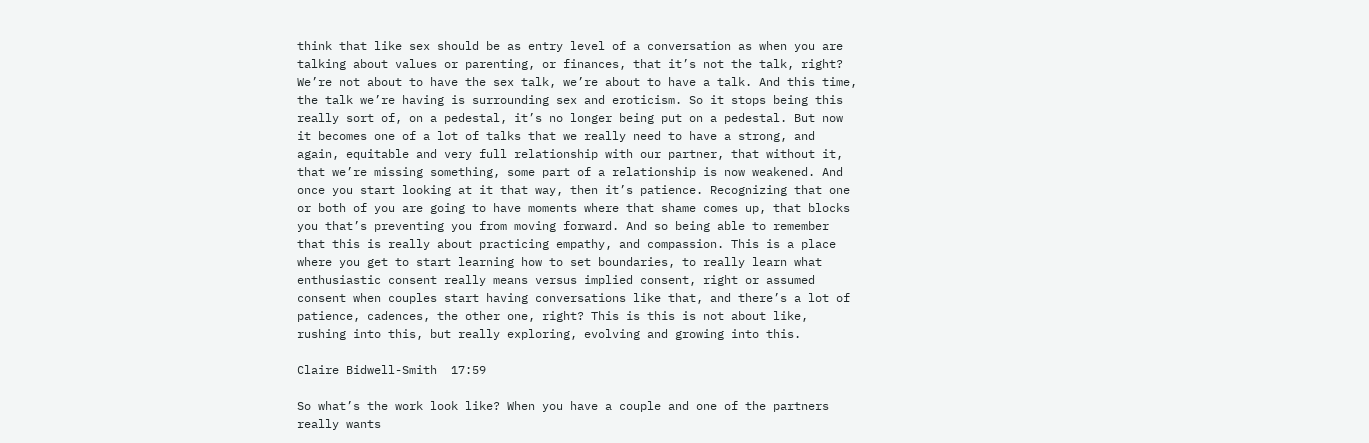think that like sex should be as entry level of a conversation as when you are talking about values or parenting, or finances, that it’s not the talk, right? We’re not about to have the sex talk, we’re about to have a talk. And this time, the talk we’re having is surrounding sex and eroticism. So it stops being this really sort of, on a pedestal, it’s no longer being put on a pedestal. But now it becomes one of a lot of talks that we really need to have a strong, and again, equitable and very full relationship with our partner, that without it, that we’re missing something, some part of a relationship is now weakened. And once you start looking at it that way, then it’s patience. Recognizing that one or both of you are going to have moments where that shame comes up, that blocks you that’s preventing you from moving forward. And so being able to remember that this is really about practicing empathy, and compassion. This is a place where you get to start learning how to set boundaries, to really learn what enthusiastic consent really means versus implied consent, right or assumed consent when couples start having conversations like that, and there’s a lot of patience, cadences, the other one, right? This is this is not about like, rushing into this, but really exploring, evolving and growing into this.

Claire Bidwell-Smith  17:59

So what’s the work look like? When you have a couple and one of the partners really wants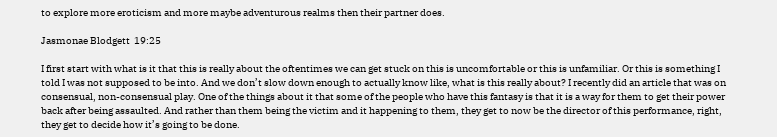to explore more eroticism and more maybe adventurous realms then their partner does.

Jasmonae Blodgett  19:25

I first start with what is it that this is really about the oftentimes we can get stuck on this is uncomfortable or this is unfamiliar. Or this is something I told I was not supposed to be into. And we don’t slow down enough to actually know like, what is this really about? I recently did an article that was on consensual, non-consensual play. One of the things about it that some of the people who have this fantasy is that it is a way for them to get their power back after being assaulted. And rather than them being the victim and it happening to them, they get to now be the director of this performance, right, they get to decide how it’s going to be done.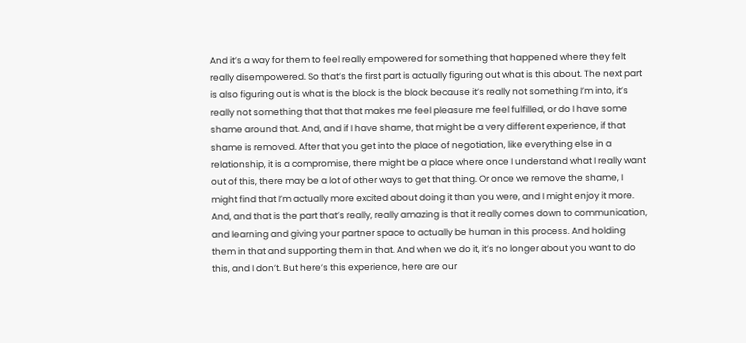And it’s a way for them to feel really empowered for something that happened where they felt really disempowered. So that’s the first part is actually figuring out what is this about. The next part is also figuring out is what is the block is the block because it’s really not something I’m into, it’s really not something that that that makes me feel pleasure me feel fulfilled, or do I have some shame around that. And, and if I have shame, that might be a very different experience, if that shame is removed. After that you get into the place of negotiation, like everything else in a relationship, it is a compromise, there might be a place where once I understand what I really want out of this, there may be a lot of other ways to get that thing. Or once we remove the shame, I might find that I’m actually more excited about doing it than you were, and I might enjoy it more. And, and that is the part that’s really, really amazing is that it really comes down to communication, and learning and giving your partner space to actually be human in this process. And holding them in that and supporting them in that. And when we do it, it’s no longer about you want to do this, and I don’t. But here’s this experience, here are our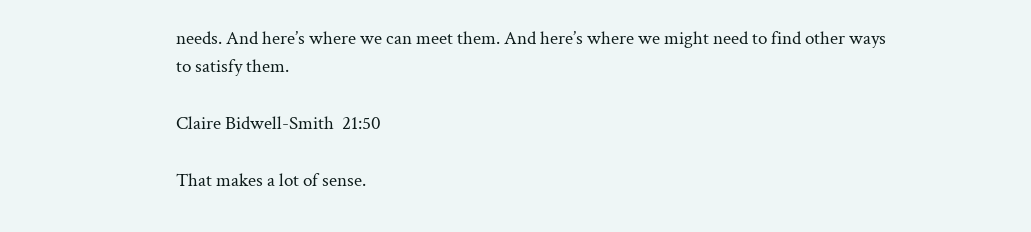needs. And here’s where we can meet them. And here’s where we might need to find other ways to satisfy them.

Claire Bidwell-Smith  21:50

That makes a lot of sense.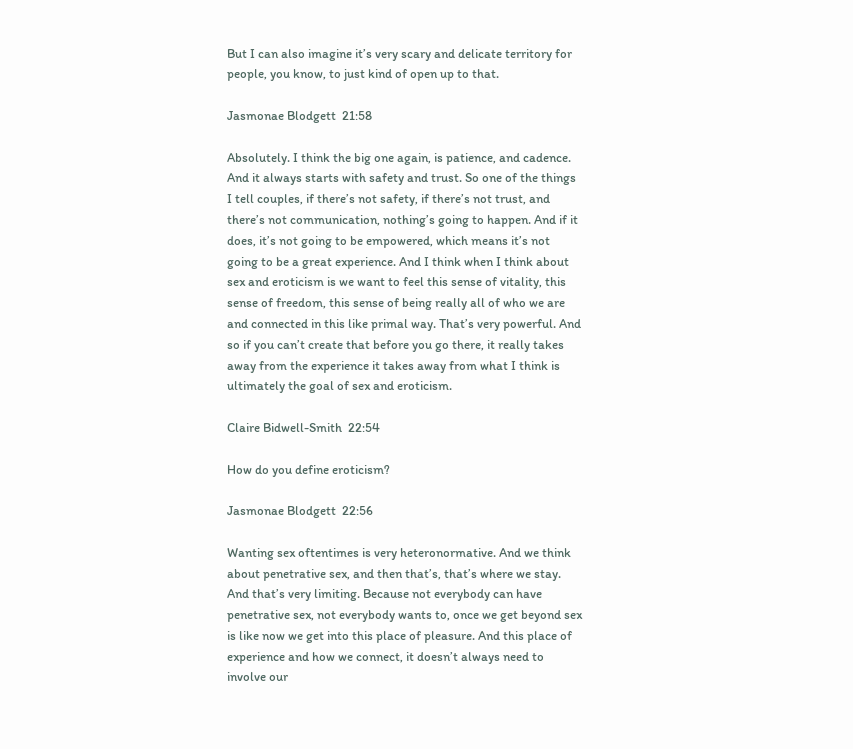But I can also imagine it’s very scary and delicate territory for people, you know, to just kind of open up to that.

Jasmonae Blodgett  21:58

Absolutely. I think the big one again, is patience, and cadence. And it always starts with safety and trust. So one of the things I tell couples, if there’s not safety, if there’s not trust, and there’s not communication, nothing’s going to happen. And if it does, it’s not going to be empowered, which means it’s not going to be a great experience. And I think when I think about sex and eroticism is we want to feel this sense of vitality, this sense of freedom, this sense of being really all of who we are and connected in this like primal way. That’s very powerful. And so if you can’t create that before you go there, it really takes away from the experience it takes away from what I think is ultimately the goal of sex and eroticism.

Claire Bidwell-Smith  22:54

How do you define eroticism?

Jasmonae Blodgett  22:56

Wanting sex oftentimes is very heteronormative. And we think about penetrative sex, and then that’s, that’s where we stay. And that’s very limiting. Because not everybody can have penetrative sex, not everybody wants to, once we get beyond sex is like now we get into this place of pleasure. And this place of experience and how we connect, it doesn’t always need to involve our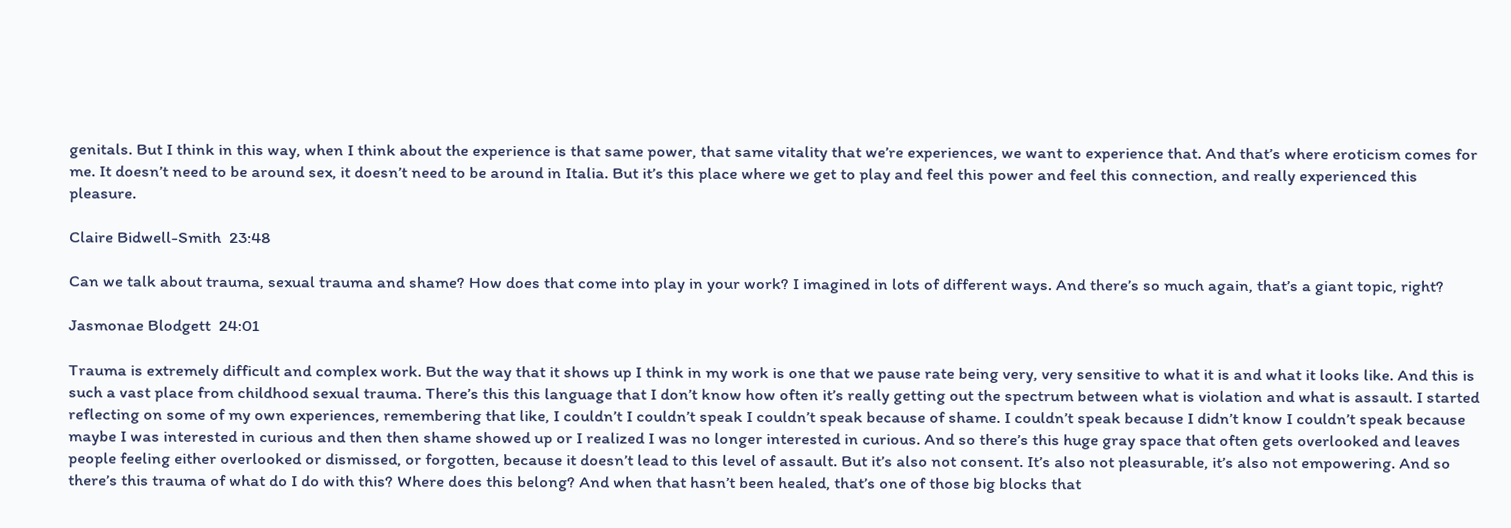genitals. But I think in this way, when I think about the experience is that same power, that same vitality that we’re experiences, we want to experience that. And that’s where eroticism comes for me. It doesn’t need to be around sex, it doesn’t need to be around in Italia. But it’s this place where we get to play and feel this power and feel this connection, and really experienced this pleasure.

Claire Bidwell-Smith  23:48

Can we talk about trauma, sexual trauma and shame? How does that come into play in your work? I imagined in lots of different ways. And there’s so much again, that’s a giant topic, right?

Jasmonae Blodgett  24:01

Trauma is extremely difficult and complex work. But the way that it shows up I think in my work is one that we pause rate being very, very sensitive to what it is and what it looks like. And this is such a vast place from childhood sexual trauma. There’s this this language that I don’t know how often it’s really getting out the spectrum between what is violation and what is assault. I started reflecting on some of my own experiences, remembering that like, I couldn’t I couldn’t speak I couldn’t speak because of shame. I couldn’t speak because I didn’t know I couldn’t speak because maybe I was interested in curious and then then shame showed up or I realized I was no longer interested in curious. And so there’s this huge gray space that often gets overlooked and leaves people feeling either overlooked or dismissed, or forgotten, because it doesn’t lead to this level of assault. But it’s also not consent. It’s also not pleasurable, it’s also not empowering. And so there’s this trauma of what do I do with this? Where does this belong? And when that hasn’t been healed, that’s one of those big blocks that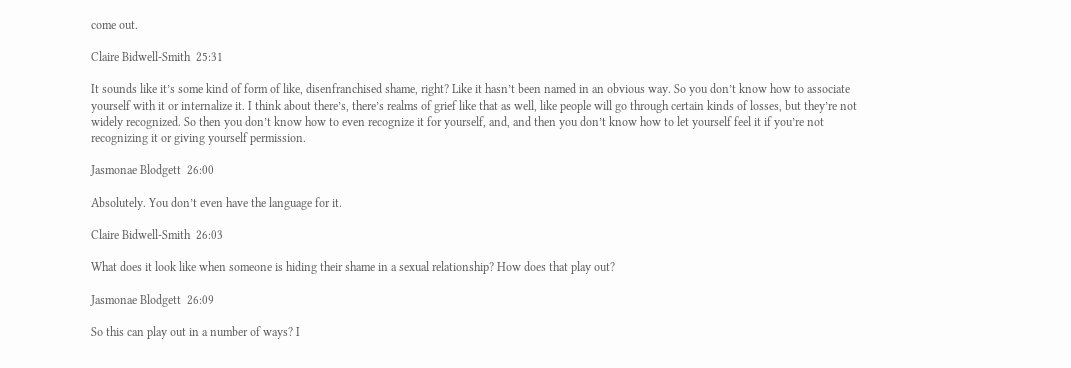come out.

Claire Bidwell-Smith  25:31

It sounds like it’s some kind of form of like, disenfranchised shame, right? Like it hasn’t been named in an obvious way. So you don’t know how to associate yourself with it or internalize it. I think about there’s, there’s realms of grief like that as well, like people will go through certain kinds of losses, but they’re not widely recognized. So then you don’t know how to even recognize it for yourself, and, and then you don’t know how to let yourself feel it if you’re not recognizing it or giving yourself permission.

Jasmonae Blodgett  26:00

Absolutely. You don’t even have the language for it.

Claire Bidwell-Smith  26:03

What does it look like when someone is hiding their shame in a sexual relationship? How does that play out?

Jasmonae Blodgett  26:09

So this can play out in a number of ways? I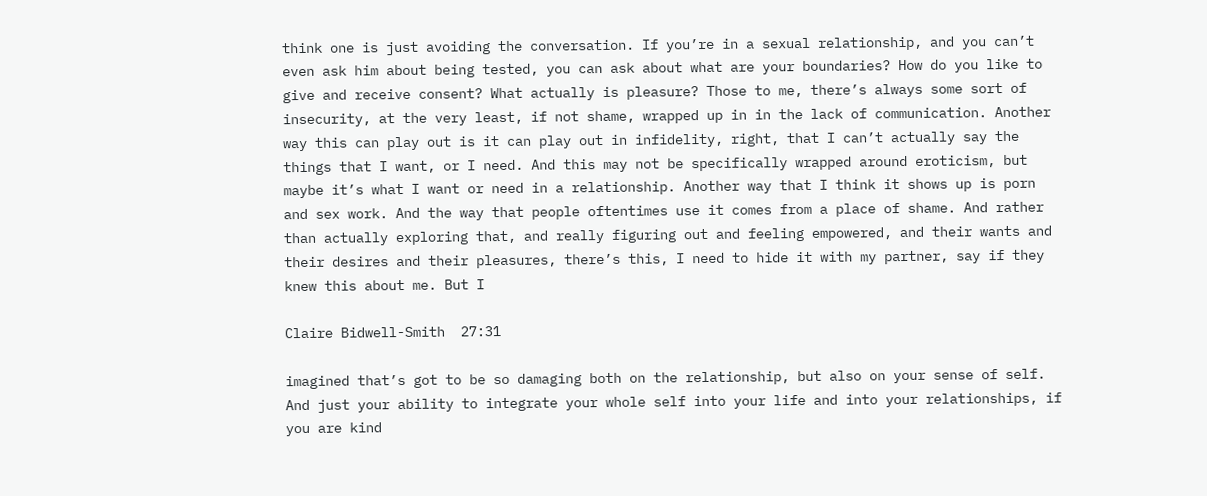think one is just avoiding the conversation. If you’re in a sexual relationship, and you can’t even ask him about being tested, you can ask about what are your boundaries? How do you like to give and receive consent? What actually is pleasure? Those to me, there’s always some sort of insecurity, at the very least, if not shame, wrapped up in in the lack of communication. Another way this can play out is it can play out in infidelity, right, that I can’t actually say the things that I want, or I need. And this may not be specifically wrapped around eroticism, but maybe it’s what I want or need in a relationship. Another way that I think it shows up is porn and sex work. And the way that people oftentimes use it comes from a place of shame. And rather than actually exploring that, and really figuring out and feeling empowered, and their wants and their desires and their pleasures, there’s this, I need to hide it with my partner, say if they knew this about me. But I

Claire Bidwell-Smith  27:31

imagined that’s got to be so damaging both on the relationship, but also on your sense of self. And just your ability to integrate your whole self into your life and into your relationships, if you are kind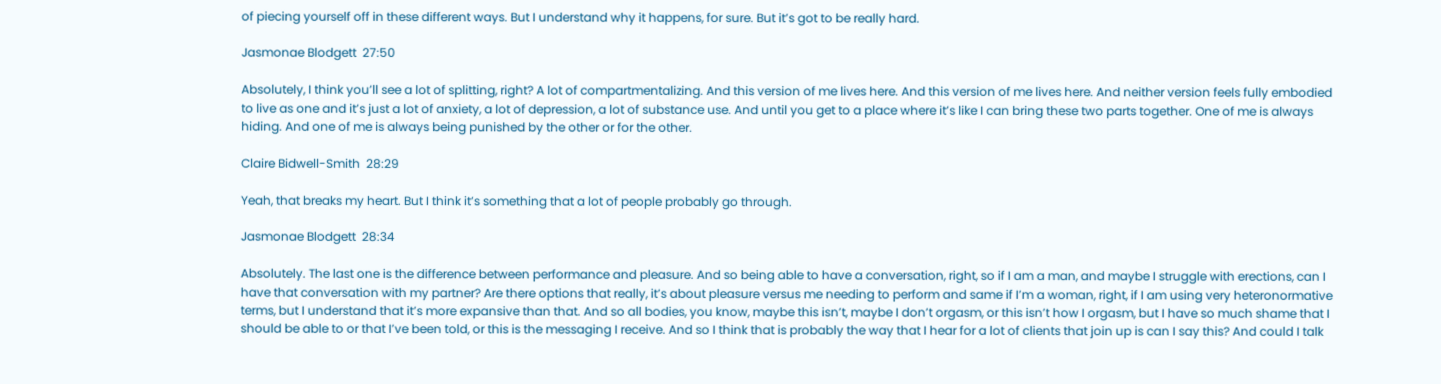of piecing yourself off in these different ways. But I understand why it happens, for sure. But it’s got to be really hard.

Jasmonae Blodgett  27:50

Absolutely, I think you’ll see a lot of splitting, right? A lot of compartmentalizing. And this version of me lives here. And this version of me lives here. And neither version feels fully embodied to live as one and it’s just a lot of anxiety, a lot of depression, a lot of substance use. And until you get to a place where it’s like I can bring these two parts together. One of me is always hiding. And one of me is always being punished by the other or for the other.

Claire Bidwell-Smith  28:29

Yeah, that breaks my heart. But I think it’s something that a lot of people probably go through.

Jasmonae Blodgett  28:34

Absolutely. The last one is the difference between performance and pleasure. And so being able to have a conversation, right, so if I am a man, and maybe I struggle with erections, can I have that conversation with my partner? Are there options that really, it’s about pleasure versus me needing to perform and same if I’m a woman, right, if I am using very heteronormative terms, but I understand that it’s more expansive than that. And so all bodies, you know, maybe this isn’t, maybe I don’t orgasm, or this isn’t how I orgasm, but I have so much shame that I should be able to or that I’ve been told, or this is the messaging I receive. And so I think that is probably the way that I hear for a lot of clients that join up is can I say this? And could I talk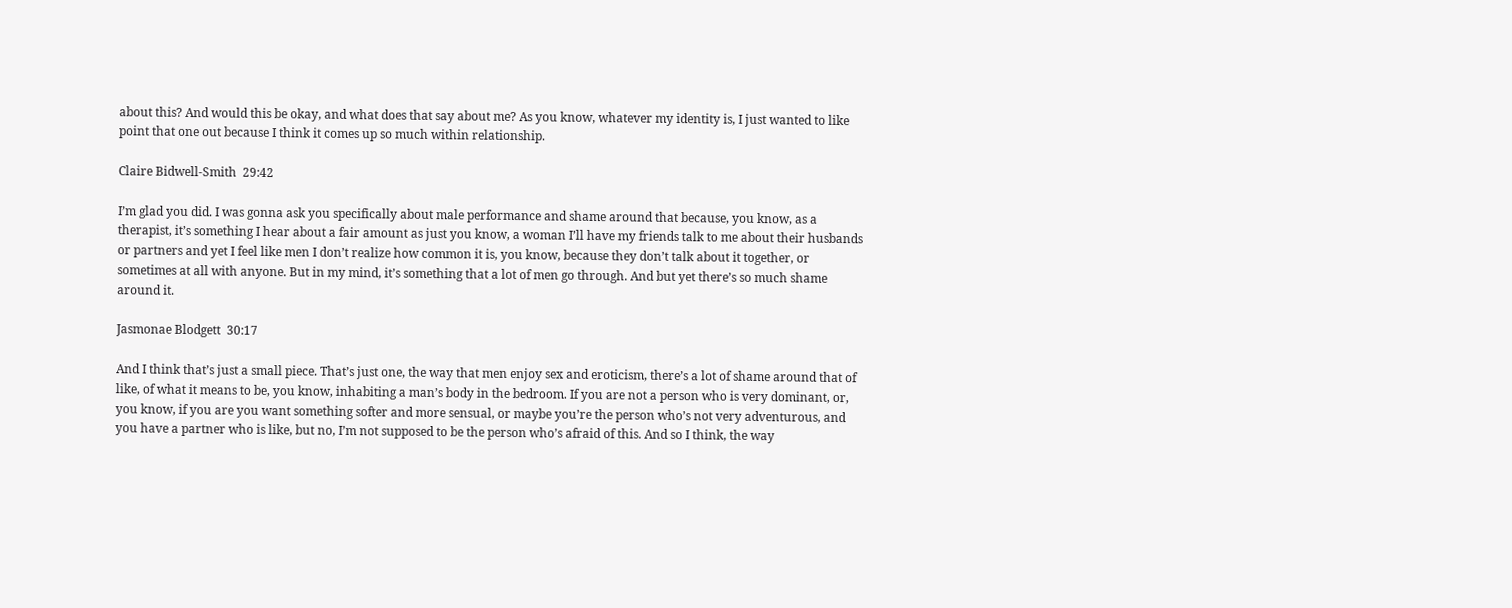about this? And would this be okay, and what does that say about me? As you know, whatever my identity is, I just wanted to like point that one out because I think it comes up so much within relationship.

Claire Bidwell-Smith  29:42

I’m glad you did. I was gonna ask you specifically about male performance and shame around that because, you know, as a therapist, it’s something I hear about a fair amount as just you know, a woman I’ll have my friends talk to me about their husbands or partners and yet I feel like men I don’t realize how common it is, you know, because they don’t talk about it together, or sometimes at all with anyone. But in my mind, it’s something that a lot of men go through. And but yet there’s so much shame around it.

Jasmonae Blodgett  30:17

And I think that’s just a small piece. That’s just one, the way that men enjoy sex and eroticism, there’s a lot of shame around that of like, of what it means to be, you know, inhabiting a man’s body in the bedroom. If you are not a person who is very dominant, or, you know, if you are you want something softer and more sensual, or maybe you’re the person who’s not very adventurous, and you have a partner who is like, but no, I’m not supposed to be the person who’s afraid of this. And so I think, the way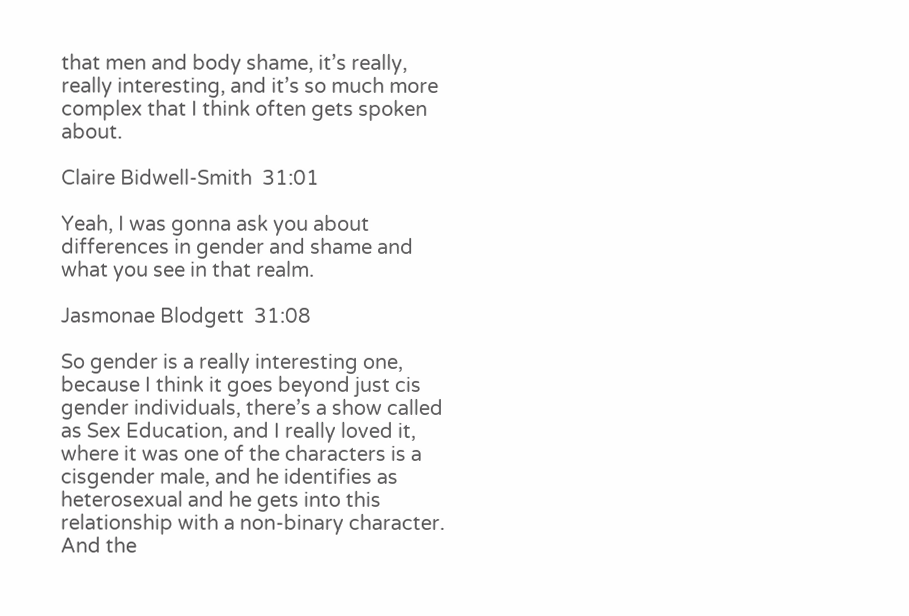that men and body shame, it’s really, really interesting, and it’s so much more complex that I think often gets spoken about.

Claire Bidwell-Smith  31:01

Yeah, I was gonna ask you about differences in gender and shame and what you see in that realm.

Jasmonae Blodgett  31:08

So gender is a really interesting one, because I think it goes beyond just cis gender individuals, there’s a show called as Sex Education, and I really loved it, where it was one of the characters is a cisgender male, and he identifies as heterosexual and he gets into this relationship with a non-binary character. And the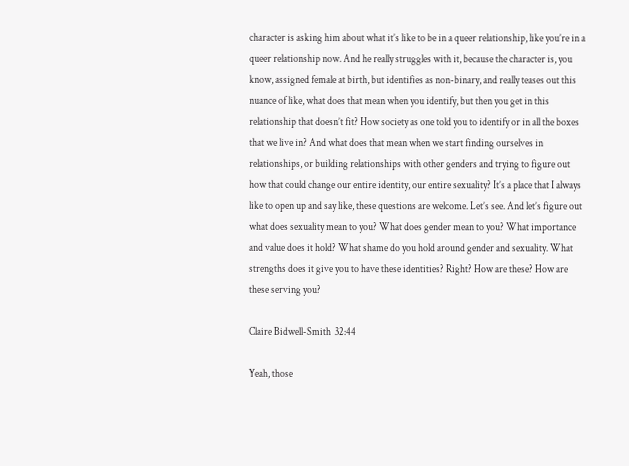character is asking him about what it’s like to be in a queer relationship, like you’re in a queer relationship now. And he really struggles with it, because the character is, you know, assigned female at birth, but identifies as non-binary, and really teases out this nuance of like, what does that mean when you identify, but then you get in this relationship that doesn’t fit? How society as one told you to identify or in all the boxes that we live in? And what does that mean when we start finding ourselves in relationships, or building relationships with other genders and trying to figure out how that could change our entire identity, our entire sexuality? It’s a place that I always like to open up and say like, these questions are welcome. Let’s see. And let’s figure out what does sexuality mean to you? What does gender mean to you? What importance and value does it hold? What shame do you hold around gender and sexuality. What strengths does it give you to have these identities? Right? How are these? How are these serving you?

Claire Bidwell-Smith  32:44

Yeah, those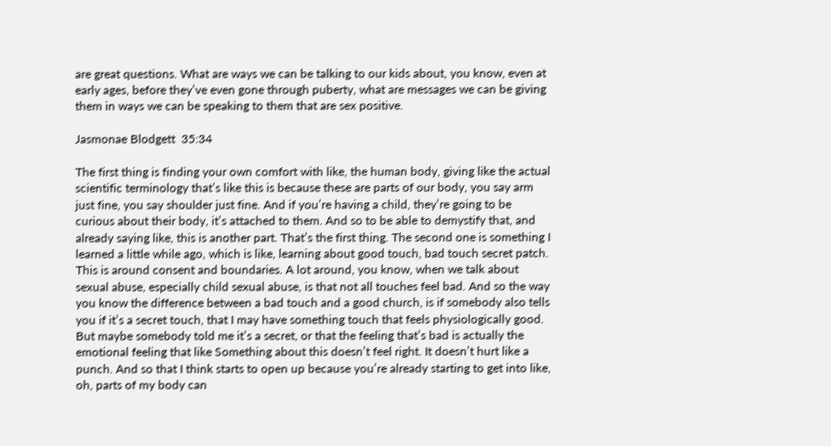are great questions. What are ways we can be talking to our kids about, you know, even at early ages, before they’ve even gone through puberty, what are messages we can be giving them in ways we can be speaking to them that are sex positive.

Jasmonae Blodgett  35:34

The first thing is finding your own comfort with like, the human body, giving like the actual scientific terminology that’s like this is because these are parts of our body, you say arm just fine, you say shoulder just fine. And if you’re having a child, they’re going to be curious about their body, it’s attached to them. And so to be able to demystify that, and already saying like, this is another part. That’s the first thing. The second one is something I learned a little while ago, which is like, learning about good touch, bad touch secret patch. This is around consent and boundaries. A lot around, you know, when we talk about sexual abuse, especially child sexual abuse, is that not all touches feel bad. And so the way you know the difference between a bad touch and a good church, is if somebody also tells you if it’s a secret touch, that I may have something touch that feels physiologically good. But maybe somebody told me it’s a secret, or that the feeling that’s bad is actually the emotional feeling that like Something about this doesn’t feel right. It doesn’t hurt like a punch. And so that I think starts to open up because you’re already starting to get into like, oh, parts of my body can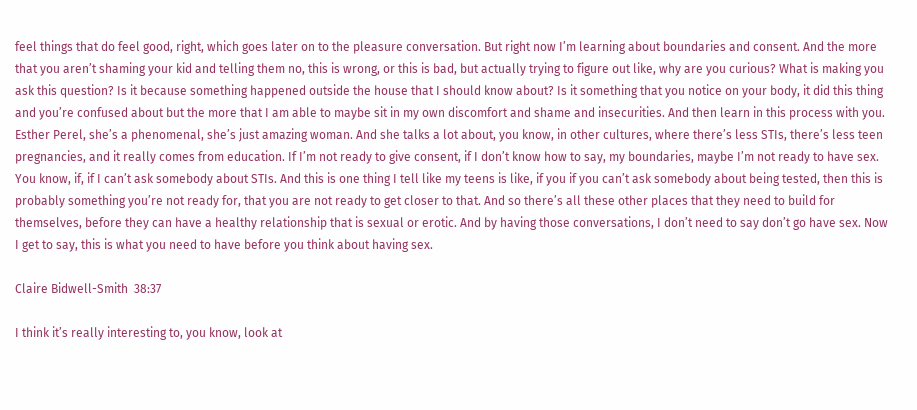feel things that do feel good, right, which goes later on to the pleasure conversation. But right now I’m learning about boundaries and consent. And the more that you aren’t shaming your kid and telling them no, this is wrong, or this is bad, but actually trying to figure out like, why are you curious? What is making you ask this question? Is it because something happened outside the house that I should know about? Is it something that you notice on your body, it did this thing and you’re confused about but the more that I am able to maybe sit in my own discomfort and shame and insecurities. And then learn in this process with you. Esther Perel, she’s a phenomenal, she’s just amazing woman. And she talks a lot about, you know, in other cultures, where there’s less STIs, there’s less teen pregnancies, and it really comes from education. If I’m not ready to give consent, if I don’t know how to say, my boundaries, maybe I’m not ready to have sex. You know, if, if I can’t ask somebody about STIs. And this is one thing I tell like my teens is like, if you if you can’t ask somebody about being tested, then this is probably something you’re not ready for, that you are not ready to get closer to that. And so there’s all these other places that they need to build for themselves, before they can have a healthy relationship that is sexual or erotic. And by having those conversations, I don’t need to say don’t go have sex. Now I get to say, this is what you need to have before you think about having sex.

Claire Bidwell-Smith  38:37

I think it’s really interesting to, you know, look at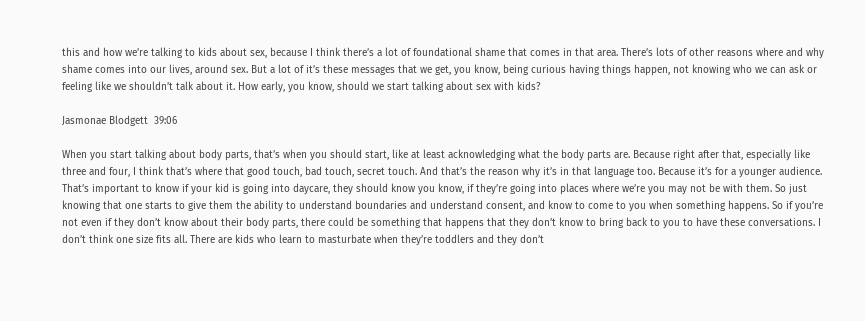this and how we’re talking to kids about sex, because I think there’s a lot of foundational shame that comes in that area. There’s lots of other reasons where and why shame comes into our lives, around sex. But a lot of it’s these messages that we get, you know, being curious having things happen, not knowing who we can ask or feeling like we shouldn’t talk about it. How early, you know, should we start talking about sex with kids?

Jasmonae Blodgett  39:06

When you start talking about body parts, that’s when you should start, like at least acknowledging what the body parts are. Because right after that, especially like three and four, I think that’s where that good touch, bad touch, secret touch. And that’s the reason why it’s in that language too. Because it’s for a younger audience. That’s important to know if your kid is going into daycare, they should know you know, if they’re going into places where we’re you may not be with them. So just knowing that one starts to give them the ability to understand boundaries and understand consent, and know to come to you when something happens. So if you’re not even if they don’t know about their body parts, there could be something that happens that they don’t know to bring back to you to have these conversations. I don’t think one size fits all. There are kids who learn to masturbate when they’re toddlers and they don’t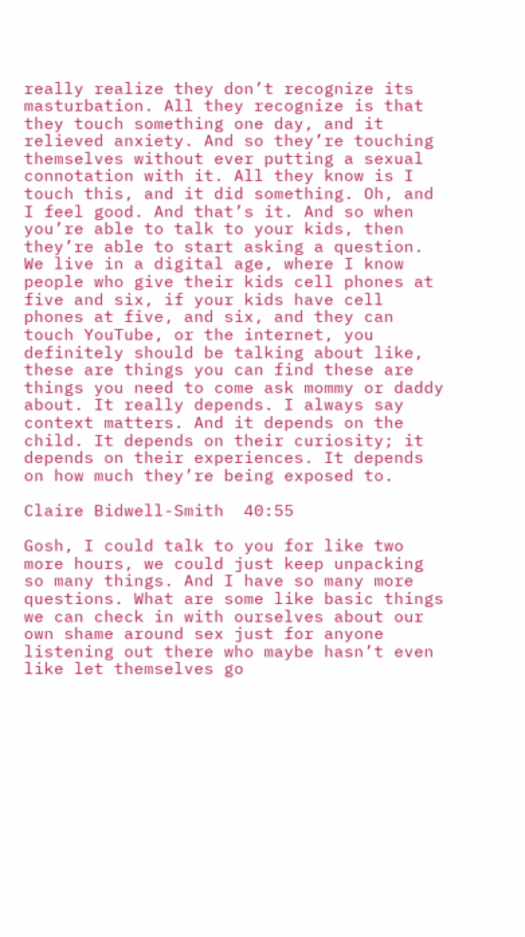really realize they don’t recognize its masturbation. All they recognize is that they touch something one day, and it relieved anxiety. And so they’re touching themselves without ever putting a sexual connotation with it. All they know is I touch this, and it did something. Oh, and I feel good. And that’s it. And so when you’re able to talk to your kids, then they’re able to start asking a question. We live in a digital age, where I know people who give their kids cell phones at five and six, if your kids have cell phones at five, and six, and they can touch YouTube, or the internet, you definitely should be talking about like, these are things you can find these are things you need to come ask mommy or daddy about. It really depends. I always say context matters. And it depends on the child. It depends on their curiosity; it depends on their experiences. It depends on how much they’re being exposed to.

Claire Bidwell-Smith  40:55

Gosh, I could talk to you for like two more hours, we could just keep unpacking so many things. And I have so many more questions. What are some like basic things we can check in with ourselves about our own shame around sex just for anyone listening out there who maybe hasn’t even like let themselves go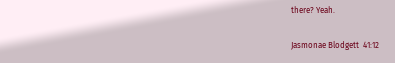there? Yeah.

Jasmonae Blodgett  41:12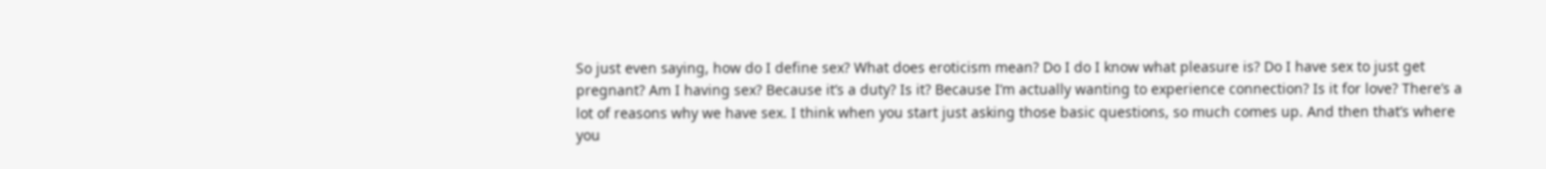So just even saying, how do I define sex? What does eroticism mean? Do I do I know what pleasure is? Do I have sex to just get pregnant? Am I having sex? Because it’s a duty? Is it? Because I’m actually wanting to experience connection? Is it for love? There’s a lot of reasons why we have sex. I think when you start just asking those basic questions, so much comes up. And then that’s where you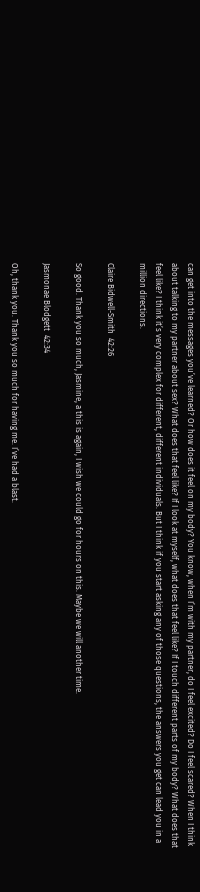can get into the messages you’ve learned? Or how does it feel on my body? You know, when I’m with my partner, do I feel excited? Do I feel scared? When I think about talking to my partner about sex? What does that feel like? If I look at myself, what does that feel like? If I touch different parts of my body? What does that feel like? I think it’s very complex for different, different individuals. But I think if you start asking any of those questions, the answers you get can lead you in a million directions.

Claire Bidwell-Smith  42:26

So good. Thank you so much, Jasmine, a this is again, I wish we could go for hours on this. Maybe we will another time.

Jasmonae Blodgett  42:34

Oh, thank you. Thank you so much for having me. I’ve had a blast.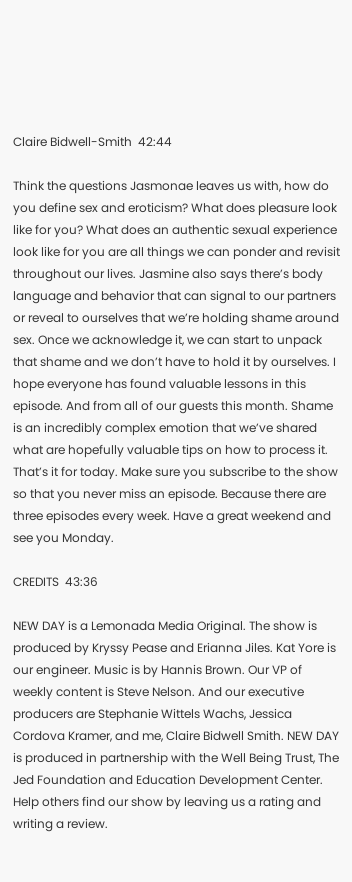Claire Bidwell-Smith  42:44

Think the questions Jasmonae leaves us with, how do you define sex and eroticism? What does pleasure look like for you? What does an authentic sexual experience look like for you are all things we can ponder and revisit throughout our lives. Jasmine also says there’s body language and behavior that can signal to our partners or reveal to ourselves that we’re holding shame around sex. Once we acknowledge it, we can start to unpack that shame and we don’t have to hold it by ourselves. I hope everyone has found valuable lessons in this episode. And from all of our guests this month. Shame is an incredibly complex emotion that we’ve shared what are hopefully valuable tips on how to process it. That’s it for today. Make sure you subscribe to the show so that you never miss an episode. Because there are three episodes every week. Have a great weekend and see you Monday.

CREDITS  43:36

NEW DAY is a Lemonada Media Original. The show is produced by Kryssy Pease and Erianna Jiles. Kat Yore is our engineer. Music is by Hannis Brown. Our VP of weekly content is Steve Nelson. And our executive producers are Stephanie Wittels Wachs, Jessica Cordova Kramer, and me, Claire Bidwell Smith. NEW DAY is produced in partnership with the Well Being Trust, The Jed Foundation and Education Development Center. Help others find our show by leaving us a rating and writing a review.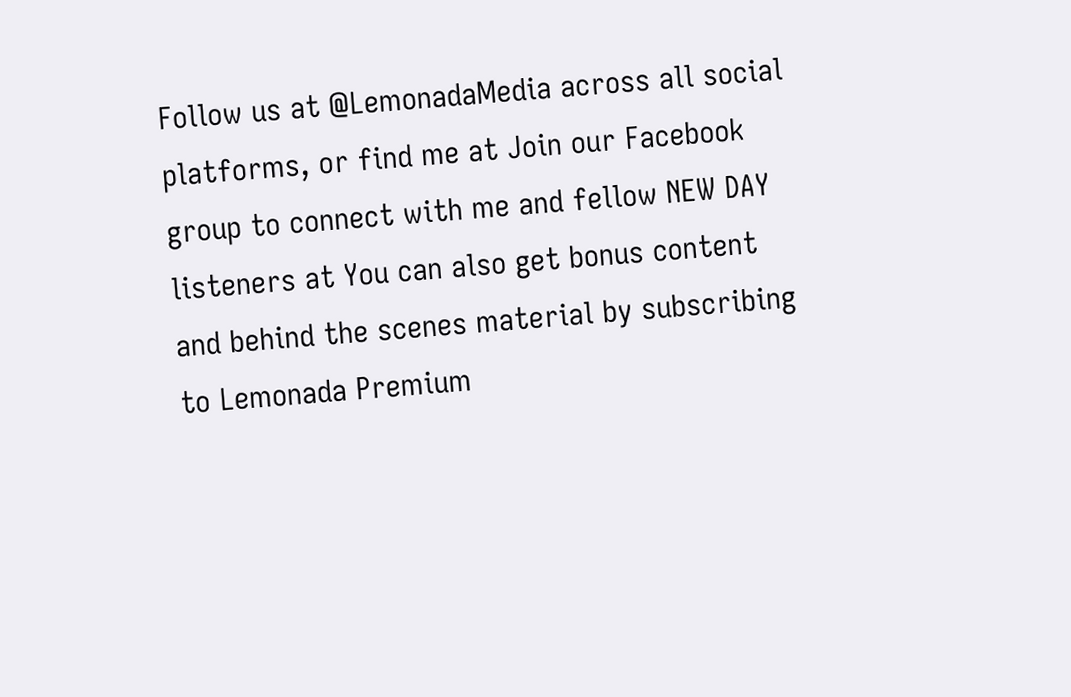Follow us at @LemonadaMedia across all social platforms, or find me at Join our Facebook group to connect with me and fellow NEW DAY listeners at You can also get bonus content and behind the scenes material by subscribing to Lemonada Premium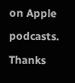on Apple podcasts.  Thanks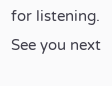for listening. See you next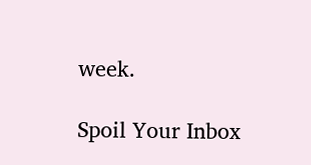week.

Spoil Your Inbox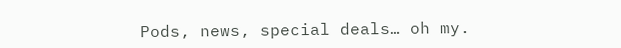Pods, news, special deals… oh my.